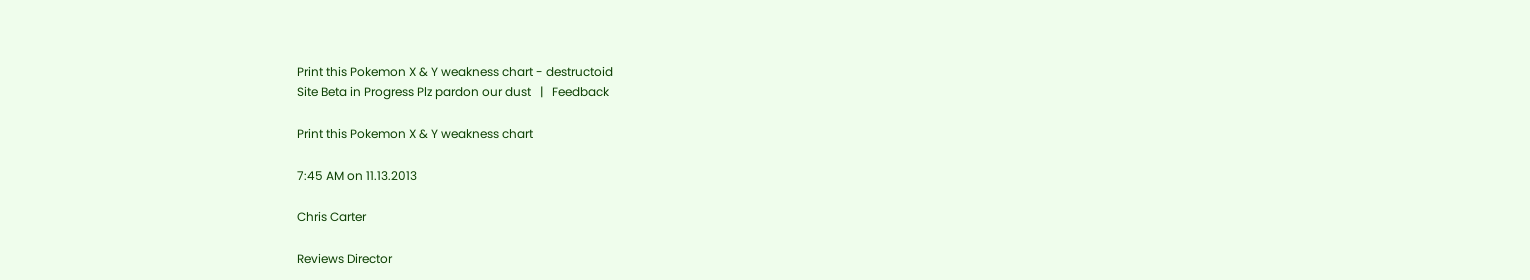Print this Pokemon X & Y weakness chart - destructoid
Site Beta in Progress Plz pardon our dust   |   Feedback

Print this Pokemon X & Y weakness chart

7:45 AM on 11.13.2013

Chris Carter

Reviews Director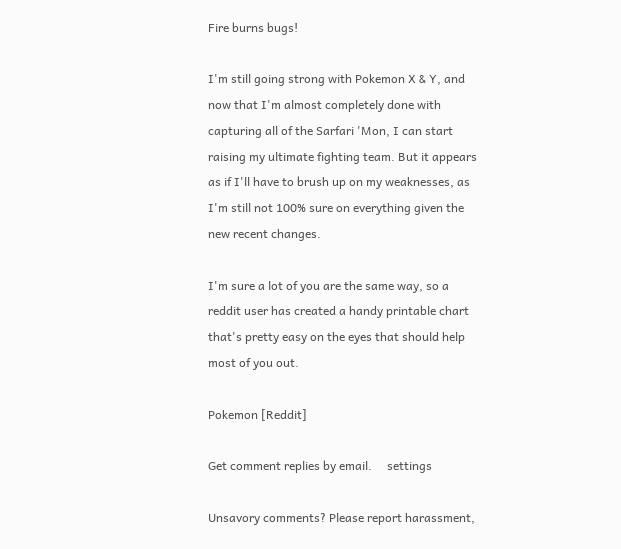Fire burns bugs!

I'm still going strong with Pokemon X & Y, and now that I'm almost completely done with capturing all of the Sarfari 'Mon, I can start raising my ultimate fighting team. But it appears as if I'll have to brush up on my weaknesses, as I'm still not 100% sure on everything given the new recent changes.

I'm sure a lot of you are the same way, so a reddit user has created a handy printable chart that's pretty easy on the eyes that should help most of you out.

Pokemon [Reddit]

Get comment replies by email.     settings

Unsavory comments? Please report harassment,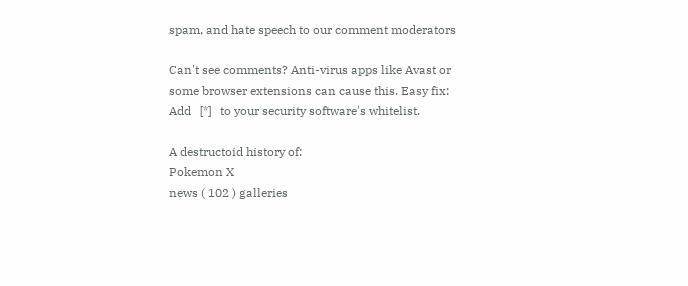spam, and hate speech to our comment moderators

Can't see comments? Anti-virus apps like Avast or some browser extensions can cause this. Easy fix: Add   [*]   to your security software's whitelist.

A destructoid history of:
Pokemon X
news ( 102 ) galleries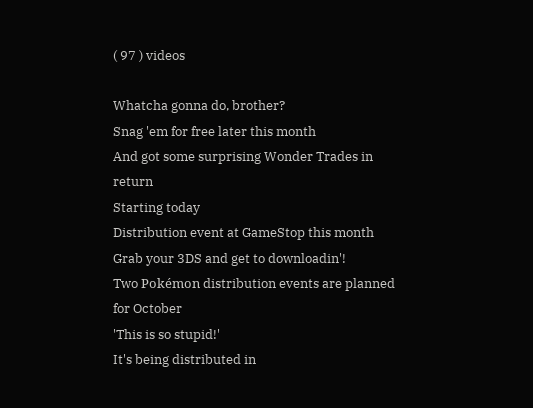( 97 ) videos

Whatcha gonna do, brother?
Snag 'em for free later this month
And got some surprising Wonder Trades in return
Starting today
Distribution event at GameStop this month
Grab your 3DS and get to downloadin'!
Two Pokémon distribution events are planned for October
'This is so stupid!'
It's being distributed in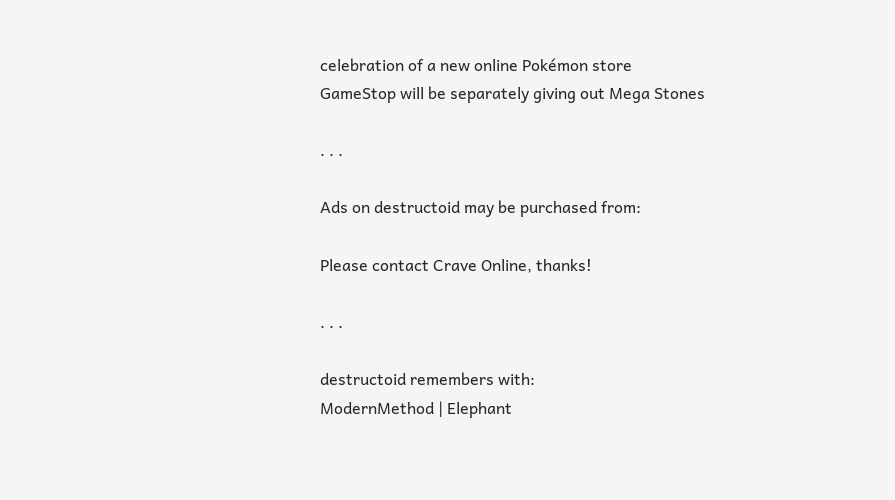celebration of a new online Pokémon store
GameStop will be separately giving out Mega Stones

. . .

Ads on destructoid may be purchased from:

Please contact Crave Online, thanks!

. . .

destructoid remembers with:
ModernMethod | Elephant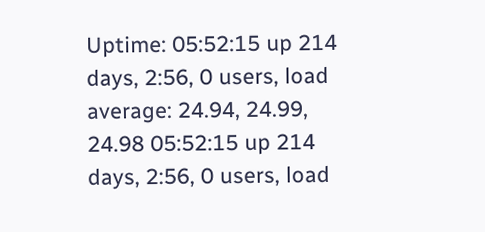Uptime: 05:52:15 up 214 days, 2:56, 0 users, load average: 24.94, 24.99, 24.98 05:52:15 up 214 days, 2:56, 0 users, load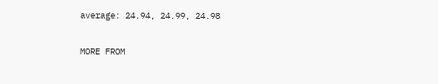average: 24.94, 24.99, 24.98

MORE FROM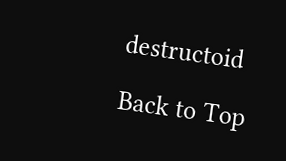destructoid

Back to Top